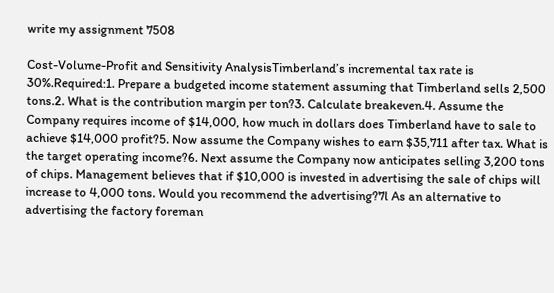write my assignment 7508

Cost-Volume-Profit and Sensitivity AnalysisTimberland’s incremental tax rate is 30%.Required:1. Prepare a budgeted income statement assuming that Timberland sells 2,500 tons.2. What is the contribution margin per ton?3. Calculate breakeven.4. Assume the Company requires income of $14,000, how much in dollars does Timberland have to sale to achieve $14,000 profit?5. Now assume the Company wishes to earn $35,711 after tax. What is the target operating income?6. Next assume the Company now anticipates selling 3,200 tons of chips. Management believes that if $10,000 is invested in advertising the sale of chips will increase to 4,000 tons. Would you recommend the advertising?7l As an alternative to advertising the factory foreman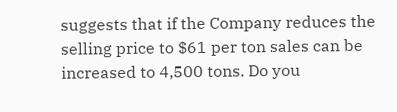suggests that if the Company reduces the selling price to $61 per ton sales can be increased to 4,500 tons. Do you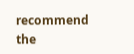recommend the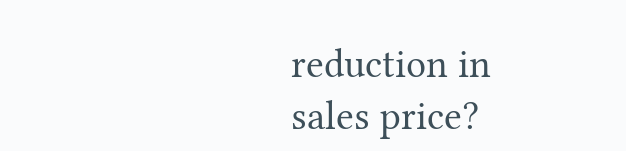reduction in sales price?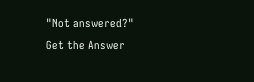"Not answered?"
Get the Answer